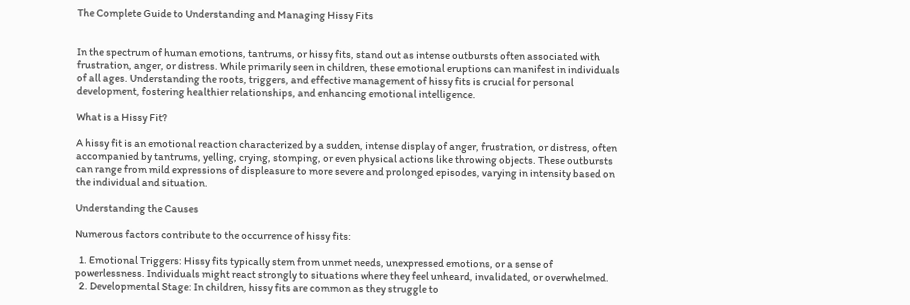The Complete Guide to Understanding and Managing Hissy Fits


In the spectrum of human emotions, tantrums, or hissy fits, stand out as intense outbursts often associated with frustration, anger, or distress. While primarily seen in children, these emotional eruptions can manifest in individuals of all ages. Understanding the roots, triggers, and effective management of hissy fits is crucial for personal development, fostering healthier relationships, and enhancing emotional intelligence.

What is a Hissy Fit?

A hissy fit is an emotional reaction characterized by a sudden, intense display of anger, frustration, or distress, often accompanied by tantrums, yelling, crying, stomping, or even physical actions like throwing objects. These outbursts can range from mild expressions of displeasure to more severe and prolonged episodes, varying in intensity based on the individual and situation.

Understanding the Causes

Numerous factors contribute to the occurrence of hissy fits:

  1. Emotional Triggers: Hissy fits typically stem from unmet needs, unexpressed emotions, or a sense of powerlessness. Individuals might react strongly to situations where they feel unheard, invalidated, or overwhelmed.
  2. Developmental Stage: In children, hissy fits are common as they struggle to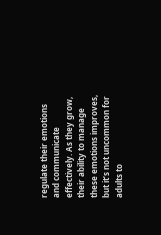regulate their emotions and communicate effectively. As they grow, their ability to manage these emotions improves, but it’s not uncommon for adults to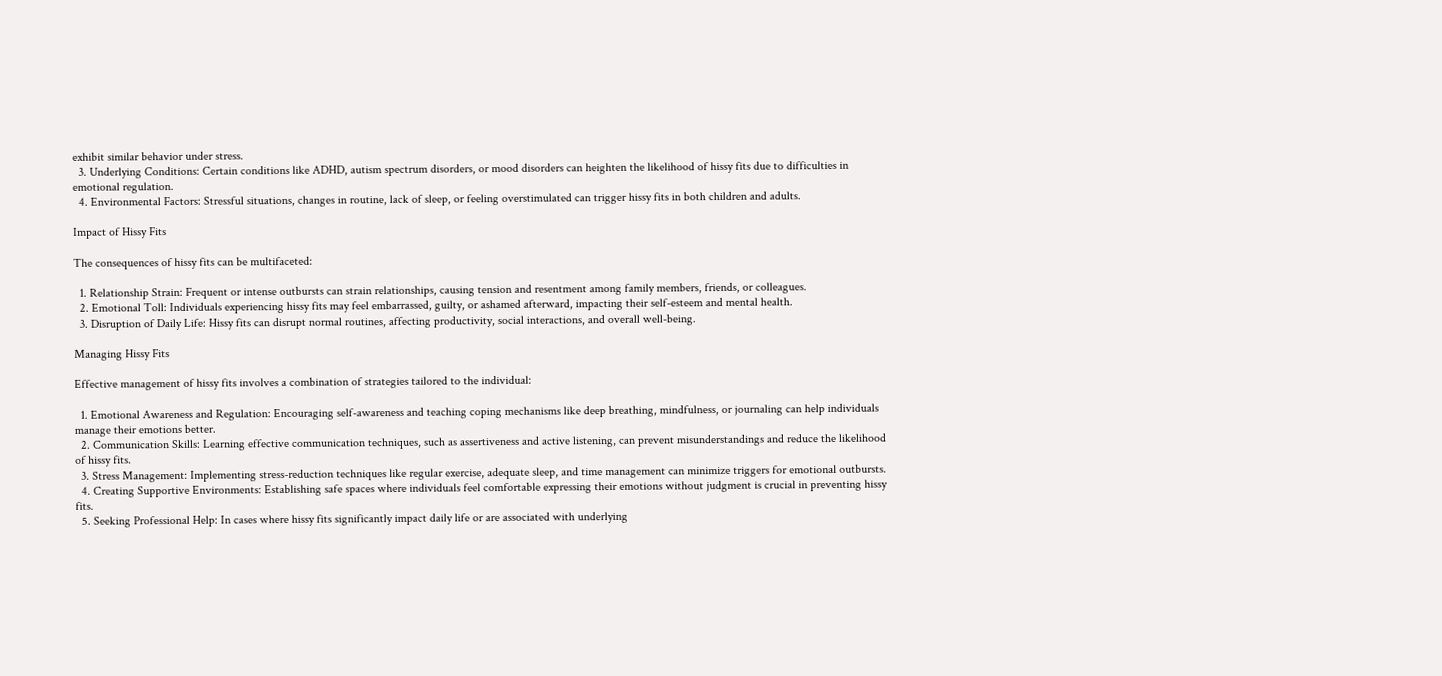exhibit similar behavior under stress.
  3. Underlying Conditions: Certain conditions like ADHD, autism spectrum disorders, or mood disorders can heighten the likelihood of hissy fits due to difficulties in emotional regulation.
  4. Environmental Factors: Stressful situations, changes in routine, lack of sleep, or feeling overstimulated can trigger hissy fits in both children and adults.

Impact of Hissy Fits

The consequences of hissy fits can be multifaceted:

  1. Relationship Strain: Frequent or intense outbursts can strain relationships, causing tension and resentment among family members, friends, or colleagues.
  2. Emotional Toll: Individuals experiencing hissy fits may feel embarrassed, guilty, or ashamed afterward, impacting their self-esteem and mental health.
  3. Disruption of Daily Life: Hissy fits can disrupt normal routines, affecting productivity, social interactions, and overall well-being.

Managing Hissy Fits

Effective management of hissy fits involves a combination of strategies tailored to the individual:

  1. Emotional Awareness and Regulation: Encouraging self-awareness and teaching coping mechanisms like deep breathing, mindfulness, or journaling can help individuals manage their emotions better.
  2. Communication Skills: Learning effective communication techniques, such as assertiveness and active listening, can prevent misunderstandings and reduce the likelihood of hissy fits.
  3. Stress Management: Implementing stress-reduction techniques like regular exercise, adequate sleep, and time management can minimize triggers for emotional outbursts.
  4. Creating Supportive Environments: Establishing safe spaces where individuals feel comfortable expressing their emotions without judgment is crucial in preventing hissy fits.
  5. Seeking Professional Help: In cases where hissy fits significantly impact daily life or are associated with underlying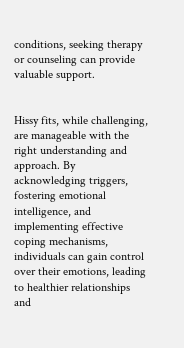conditions, seeking therapy or counseling can provide valuable support.


Hissy fits, while challenging, are manageable with the right understanding and approach. By acknowledging triggers, fostering emotional intelligence, and implementing effective coping mechanisms, individuals can gain control over their emotions, leading to healthier relationships and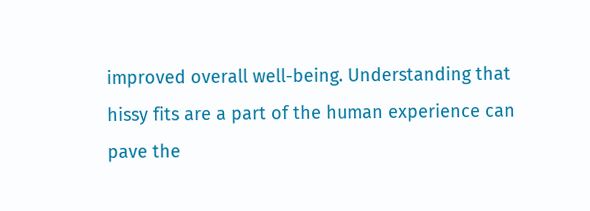improved overall well-being. Understanding that hissy fits are a part of the human experience can pave the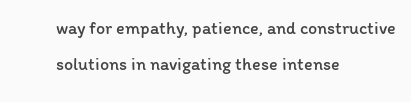way for empathy, patience, and constructive solutions in navigating these intense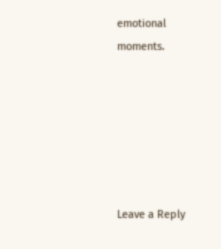emotional moments.






Leave a Reply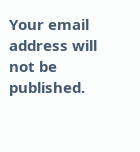Your email address will not be published.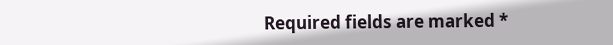Required fields are marked *